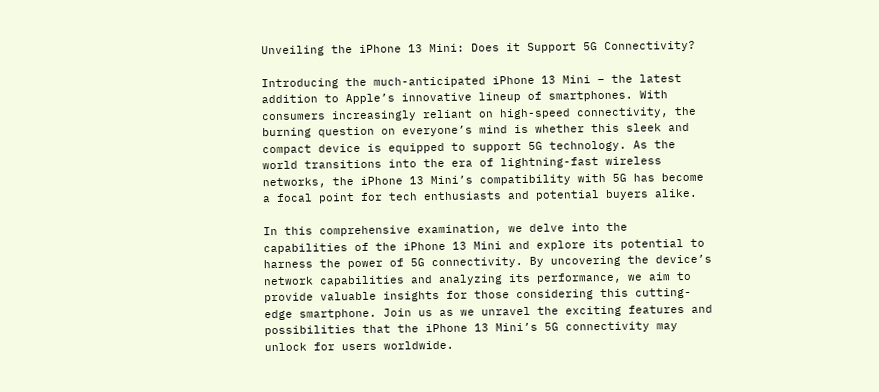Unveiling the iPhone 13 Mini: Does it Support 5G Connectivity?

Introducing the much-anticipated iPhone 13 Mini – the latest addition to Apple’s innovative lineup of smartphones. With consumers increasingly reliant on high-speed connectivity, the burning question on everyone’s mind is whether this sleek and compact device is equipped to support 5G technology. As the world transitions into the era of lightning-fast wireless networks, the iPhone 13 Mini’s compatibility with 5G has become a focal point for tech enthusiasts and potential buyers alike.

In this comprehensive examination, we delve into the capabilities of the iPhone 13 Mini and explore its potential to harness the power of 5G connectivity. By uncovering the device’s network capabilities and analyzing its performance, we aim to provide valuable insights for those considering this cutting-edge smartphone. Join us as we unravel the exciting features and possibilities that the iPhone 13 Mini’s 5G connectivity may unlock for users worldwide.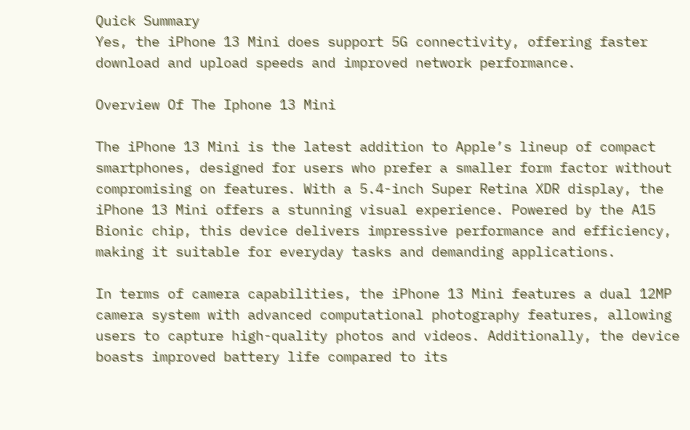Quick Summary
Yes, the iPhone 13 Mini does support 5G connectivity, offering faster download and upload speeds and improved network performance.

Overview Of The Iphone 13 Mini

The iPhone 13 Mini is the latest addition to Apple’s lineup of compact smartphones, designed for users who prefer a smaller form factor without compromising on features. With a 5.4-inch Super Retina XDR display, the iPhone 13 Mini offers a stunning visual experience. Powered by the A15 Bionic chip, this device delivers impressive performance and efficiency, making it suitable for everyday tasks and demanding applications.

In terms of camera capabilities, the iPhone 13 Mini features a dual 12MP camera system with advanced computational photography features, allowing users to capture high-quality photos and videos. Additionally, the device boasts improved battery life compared to its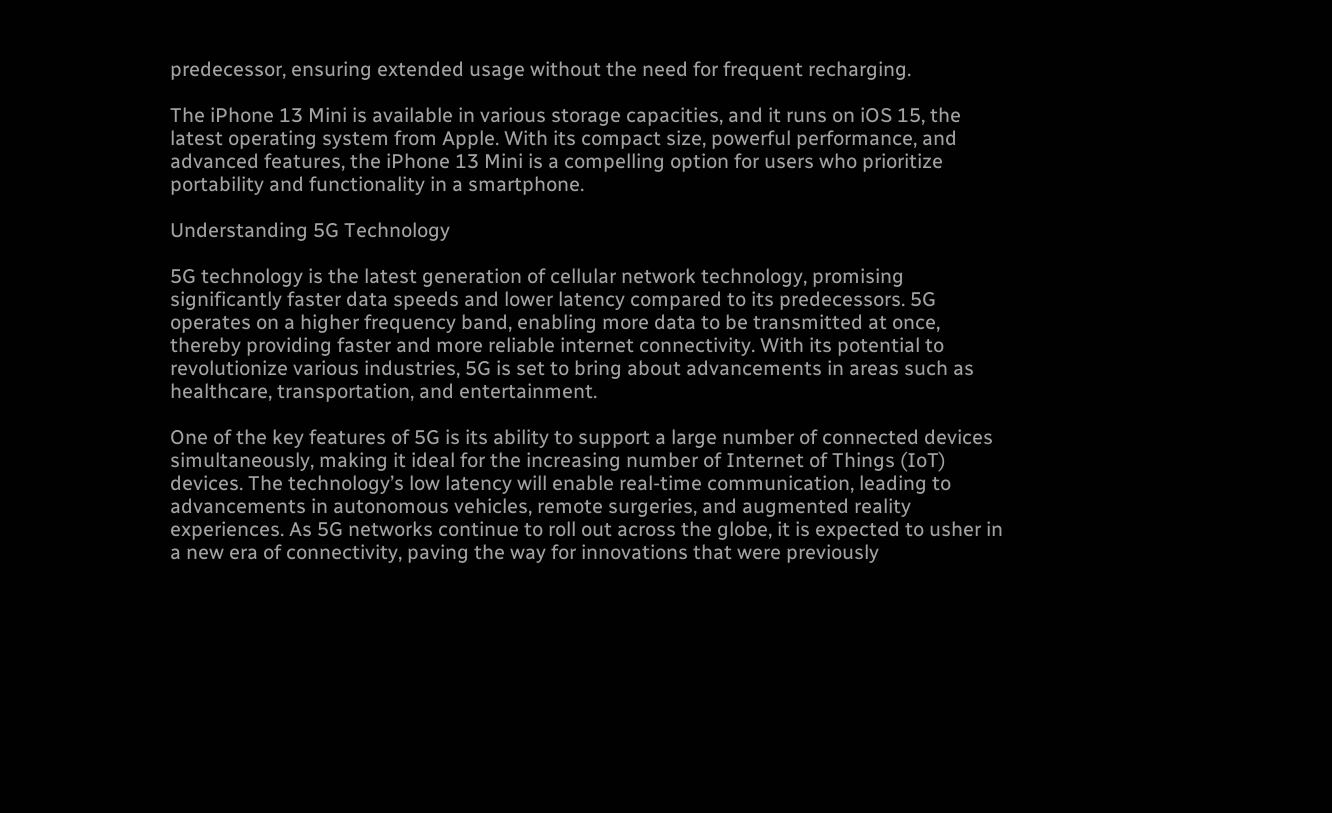predecessor, ensuring extended usage without the need for frequent recharging.

The iPhone 13 Mini is available in various storage capacities, and it runs on iOS 15, the latest operating system from Apple. With its compact size, powerful performance, and advanced features, the iPhone 13 Mini is a compelling option for users who prioritize portability and functionality in a smartphone.

Understanding 5G Technology

5G technology is the latest generation of cellular network technology, promising significantly faster data speeds and lower latency compared to its predecessors. 5G operates on a higher frequency band, enabling more data to be transmitted at once, thereby providing faster and more reliable internet connectivity. With its potential to revolutionize various industries, 5G is set to bring about advancements in areas such as healthcare, transportation, and entertainment.

One of the key features of 5G is its ability to support a large number of connected devices simultaneously, making it ideal for the increasing number of Internet of Things (IoT) devices. The technology’s low latency will enable real-time communication, leading to advancements in autonomous vehicles, remote surgeries, and augmented reality experiences. As 5G networks continue to roll out across the globe, it is expected to usher in a new era of connectivity, paving the way for innovations that were previously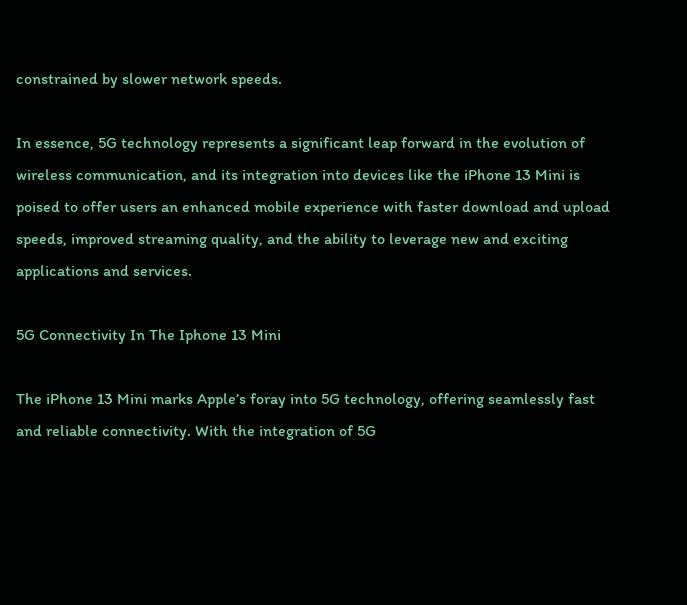constrained by slower network speeds.

In essence, 5G technology represents a significant leap forward in the evolution of wireless communication, and its integration into devices like the iPhone 13 Mini is poised to offer users an enhanced mobile experience with faster download and upload speeds, improved streaming quality, and the ability to leverage new and exciting applications and services.

5G Connectivity In The Iphone 13 Mini

The iPhone 13 Mini marks Apple’s foray into 5G technology, offering seamlessly fast and reliable connectivity. With the integration of 5G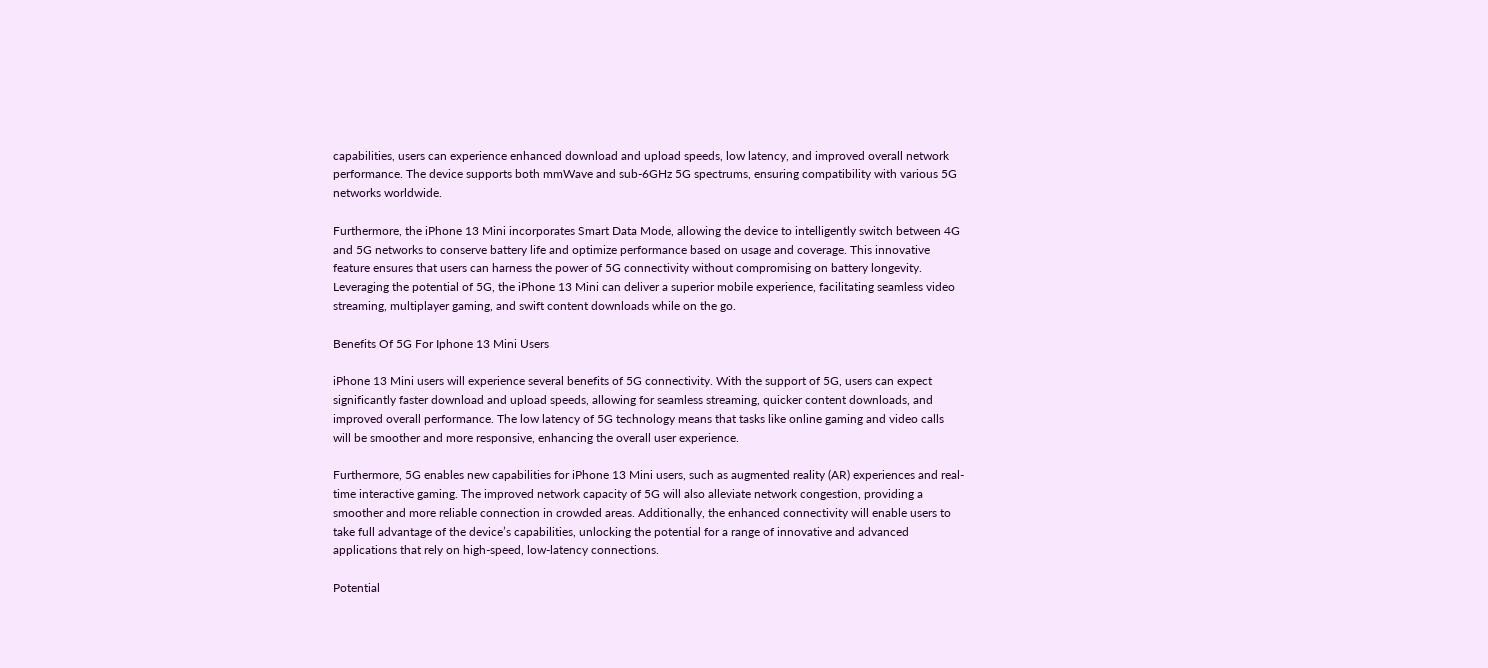capabilities, users can experience enhanced download and upload speeds, low latency, and improved overall network performance. The device supports both mmWave and sub-6GHz 5G spectrums, ensuring compatibility with various 5G networks worldwide.

Furthermore, the iPhone 13 Mini incorporates Smart Data Mode, allowing the device to intelligently switch between 4G and 5G networks to conserve battery life and optimize performance based on usage and coverage. This innovative feature ensures that users can harness the power of 5G connectivity without compromising on battery longevity. Leveraging the potential of 5G, the iPhone 13 Mini can deliver a superior mobile experience, facilitating seamless video streaming, multiplayer gaming, and swift content downloads while on the go.

Benefits Of 5G For Iphone 13 Mini Users

iPhone 13 Mini users will experience several benefits of 5G connectivity. With the support of 5G, users can expect significantly faster download and upload speeds, allowing for seamless streaming, quicker content downloads, and improved overall performance. The low latency of 5G technology means that tasks like online gaming and video calls will be smoother and more responsive, enhancing the overall user experience.

Furthermore, 5G enables new capabilities for iPhone 13 Mini users, such as augmented reality (AR) experiences and real-time interactive gaming. The improved network capacity of 5G will also alleviate network congestion, providing a smoother and more reliable connection in crowded areas. Additionally, the enhanced connectivity will enable users to take full advantage of the device’s capabilities, unlocking the potential for a range of innovative and advanced applications that rely on high-speed, low-latency connections.

Potential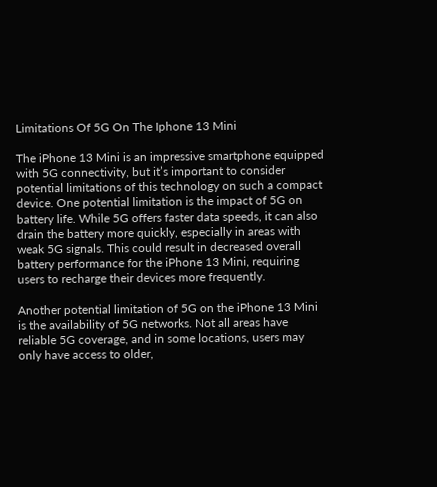Limitations Of 5G On The Iphone 13 Mini

The iPhone 13 Mini is an impressive smartphone equipped with 5G connectivity, but it’s important to consider potential limitations of this technology on such a compact device. One potential limitation is the impact of 5G on battery life. While 5G offers faster data speeds, it can also drain the battery more quickly, especially in areas with weak 5G signals. This could result in decreased overall battery performance for the iPhone 13 Mini, requiring users to recharge their devices more frequently.

Another potential limitation of 5G on the iPhone 13 Mini is the availability of 5G networks. Not all areas have reliable 5G coverage, and in some locations, users may only have access to older,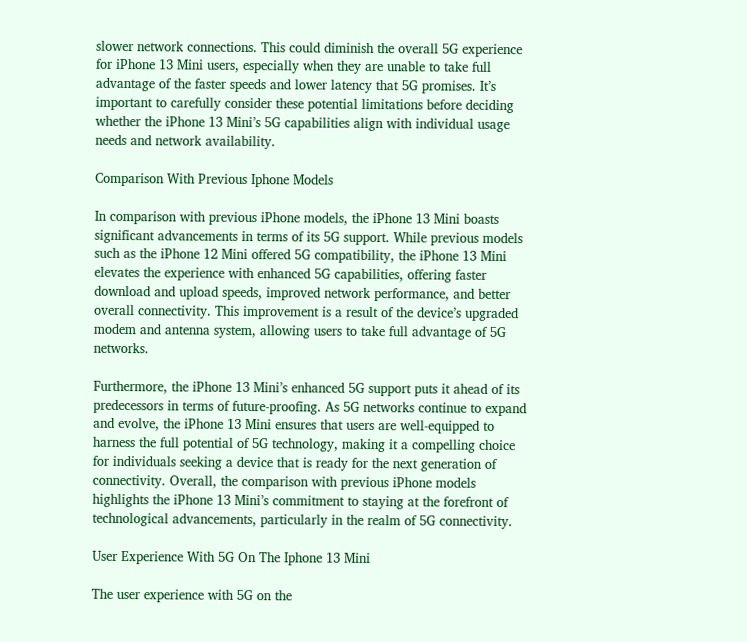slower network connections. This could diminish the overall 5G experience for iPhone 13 Mini users, especially when they are unable to take full advantage of the faster speeds and lower latency that 5G promises. It’s important to carefully consider these potential limitations before deciding whether the iPhone 13 Mini’s 5G capabilities align with individual usage needs and network availability.

Comparison With Previous Iphone Models

In comparison with previous iPhone models, the iPhone 13 Mini boasts significant advancements in terms of its 5G support. While previous models such as the iPhone 12 Mini offered 5G compatibility, the iPhone 13 Mini elevates the experience with enhanced 5G capabilities, offering faster download and upload speeds, improved network performance, and better overall connectivity. This improvement is a result of the device’s upgraded modem and antenna system, allowing users to take full advantage of 5G networks.

Furthermore, the iPhone 13 Mini’s enhanced 5G support puts it ahead of its predecessors in terms of future-proofing. As 5G networks continue to expand and evolve, the iPhone 13 Mini ensures that users are well-equipped to harness the full potential of 5G technology, making it a compelling choice for individuals seeking a device that is ready for the next generation of connectivity. Overall, the comparison with previous iPhone models highlights the iPhone 13 Mini’s commitment to staying at the forefront of technological advancements, particularly in the realm of 5G connectivity.

User Experience With 5G On The Iphone 13 Mini

The user experience with 5G on the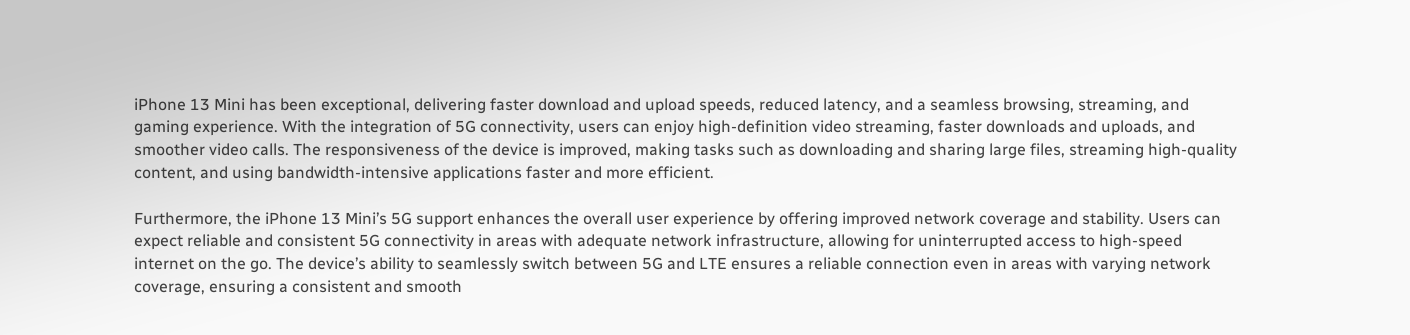iPhone 13 Mini has been exceptional, delivering faster download and upload speeds, reduced latency, and a seamless browsing, streaming, and gaming experience. With the integration of 5G connectivity, users can enjoy high-definition video streaming, faster downloads and uploads, and smoother video calls. The responsiveness of the device is improved, making tasks such as downloading and sharing large files, streaming high-quality content, and using bandwidth-intensive applications faster and more efficient.

Furthermore, the iPhone 13 Mini’s 5G support enhances the overall user experience by offering improved network coverage and stability. Users can expect reliable and consistent 5G connectivity in areas with adequate network infrastructure, allowing for uninterrupted access to high-speed internet on the go. The device’s ability to seamlessly switch between 5G and LTE ensures a reliable connection even in areas with varying network coverage, ensuring a consistent and smooth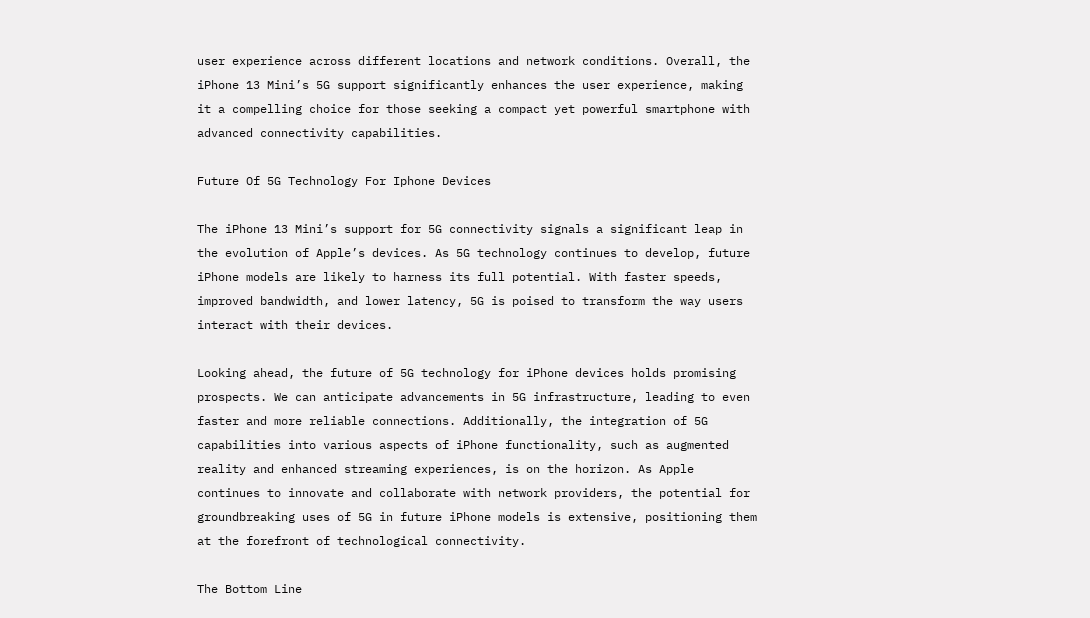user experience across different locations and network conditions. Overall, the iPhone 13 Mini’s 5G support significantly enhances the user experience, making it a compelling choice for those seeking a compact yet powerful smartphone with advanced connectivity capabilities.

Future Of 5G Technology For Iphone Devices

The iPhone 13 Mini’s support for 5G connectivity signals a significant leap in the evolution of Apple’s devices. As 5G technology continues to develop, future iPhone models are likely to harness its full potential. With faster speeds, improved bandwidth, and lower latency, 5G is poised to transform the way users interact with their devices.

Looking ahead, the future of 5G technology for iPhone devices holds promising prospects. We can anticipate advancements in 5G infrastructure, leading to even faster and more reliable connections. Additionally, the integration of 5G capabilities into various aspects of iPhone functionality, such as augmented reality and enhanced streaming experiences, is on the horizon. As Apple continues to innovate and collaborate with network providers, the potential for groundbreaking uses of 5G in future iPhone models is extensive, positioning them at the forefront of technological connectivity.

The Bottom Line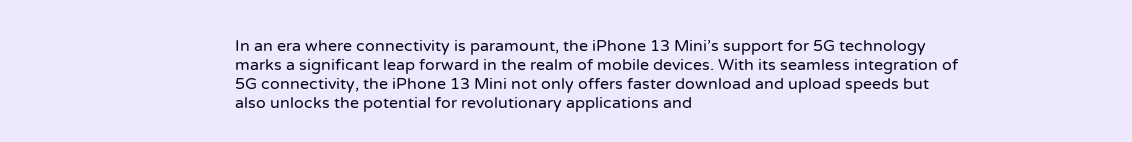In an era where connectivity is paramount, the iPhone 13 Mini’s support for 5G technology marks a significant leap forward in the realm of mobile devices. With its seamless integration of 5G connectivity, the iPhone 13 Mini not only offers faster download and upload speeds but also unlocks the potential for revolutionary applications and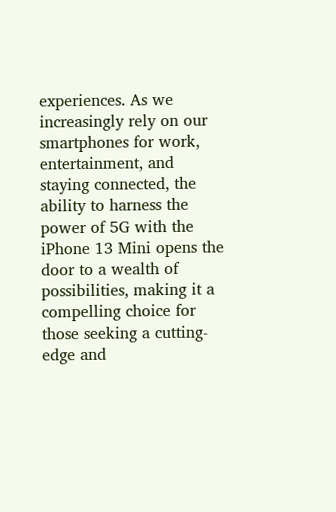experiences. As we increasingly rely on our smartphones for work, entertainment, and staying connected, the ability to harness the power of 5G with the iPhone 13 Mini opens the door to a wealth of possibilities, making it a compelling choice for those seeking a cutting-edge and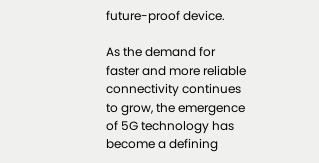future-proof device.

As the demand for faster and more reliable connectivity continues to grow, the emergence of 5G technology has become a defining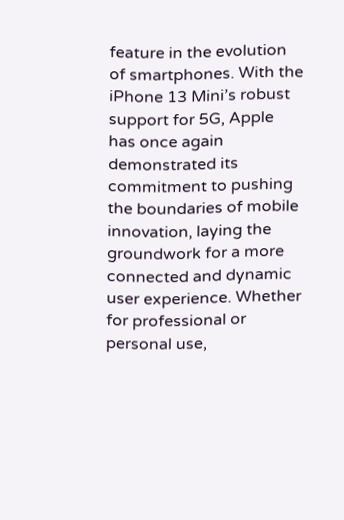feature in the evolution of smartphones. With the iPhone 13 Mini’s robust support for 5G, Apple has once again demonstrated its commitment to pushing the boundaries of mobile innovation, laying the groundwork for a more connected and dynamic user experience. Whether for professional or personal use,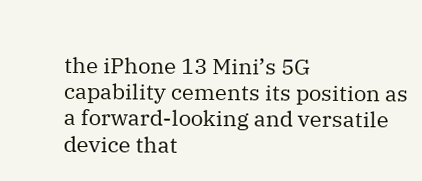the iPhone 13 Mini’s 5G capability cements its position as a forward-looking and versatile device that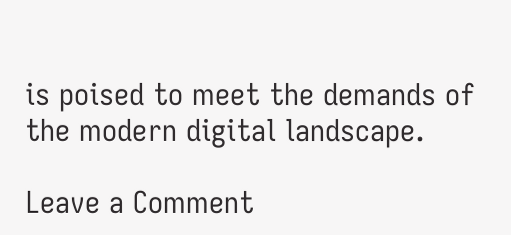is poised to meet the demands of the modern digital landscape.

Leave a Comment